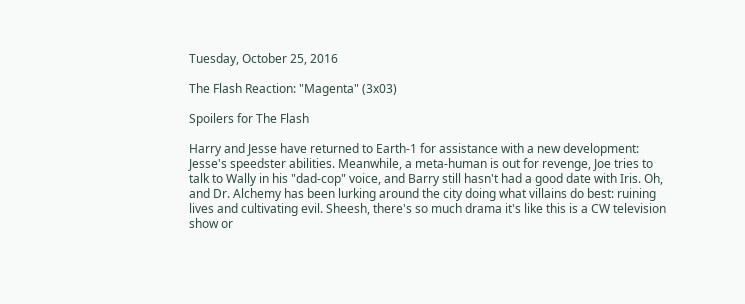Tuesday, October 25, 2016

The Flash Reaction: "Magenta" (3x03)

Spoilers for The Flash

Harry and Jesse have returned to Earth-1 for assistance with a new development: Jesse's speedster abilities. Meanwhile, a meta-human is out for revenge, Joe tries to talk to Wally in his "dad-cop" voice, and Barry still hasn't had a good date with Iris. Oh, and Dr. Alchemy has been lurking around the city doing what villains do best: ruining lives and cultivating evil. Sheesh, there's so much drama it's like this is a CW television show or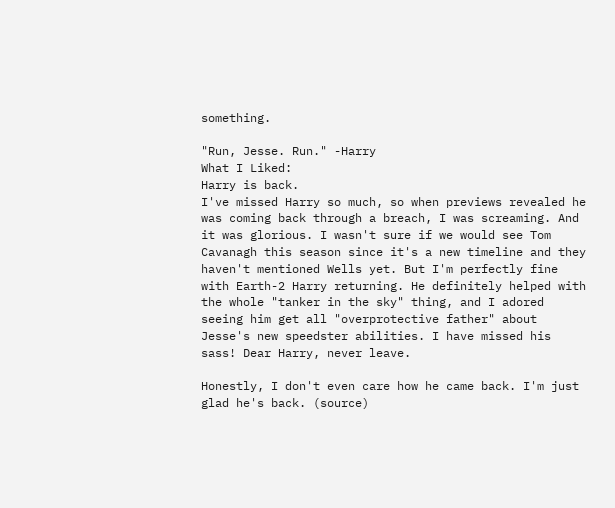something.

"Run, Jesse. Run." -Harry
What I Liked:
Harry is back.
I've missed Harry so much, so when previews revealed he was coming back through a breach, I was screaming. And it was glorious. I wasn't sure if we would see Tom Cavanagh this season since it's a new timeline and they haven't mentioned Wells yet. But I'm perfectly fine with Earth-2 Harry returning. He definitely helped with the whole "tanker in the sky" thing, and I adored seeing him get all "overprotective father" about Jesse's new speedster abilities. I have missed his sass! Dear Harry, never leave.

Honestly, I don't even care how he came back. I'm just glad he's back. (source)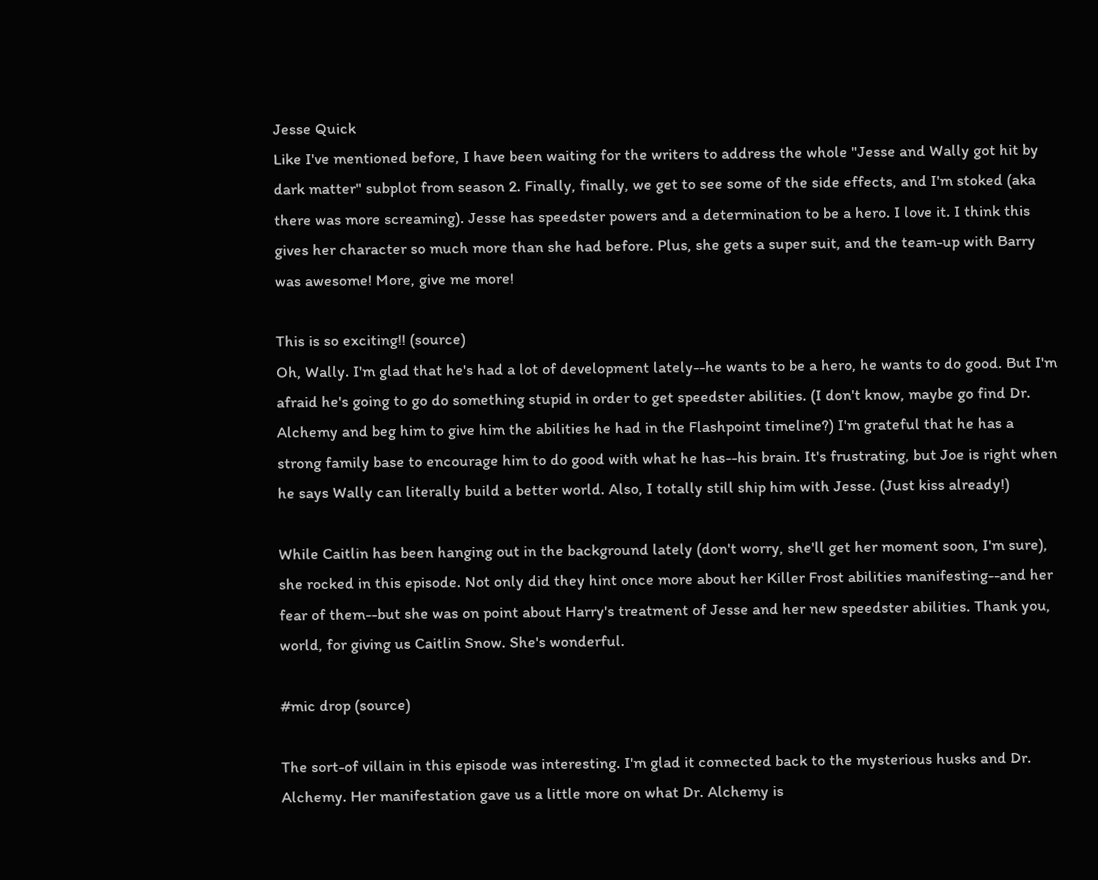Jesse Quick
Like I've mentioned before, I have been waiting for the writers to address the whole "Jesse and Wally got hit by dark matter" subplot from season 2. Finally, finally, we get to see some of the side effects, and I'm stoked (aka there was more screaming). Jesse has speedster powers and a determination to be a hero. I love it. I think this gives her character so much more than she had before. Plus, she gets a super suit, and the team-up with Barry was awesome! More, give me more!

This is so exciting!! (source)
Oh, Wally. I'm glad that he's had a lot of development lately--he wants to be a hero, he wants to do good. But I'm afraid he's going to go do something stupid in order to get speedster abilities. (I don't know, maybe go find Dr. Alchemy and beg him to give him the abilities he had in the Flashpoint timeline?) I'm grateful that he has a strong family base to encourage him to do good with what he has--his brain. It's frustrating, but Joe is right when he says Wally can literally build a better world. Also, I totally still ship him with Jesse. (Just kiss already!)

While Caitlin has been hanging out in the background lately (don't worry, she'll get her moment soon, I'm sure), she rocked in this episode. Not only did they hint once more about her Killer Frost abilities manifesting--and her fear of them--but she was on point about Harry's treatment of Jesse and her new speedster abilities. Thank you, world, for giving us Caitlin Snow. She's wonderful.

#mic drop (source)

The sort-of villain in this episode was interesting. I'm glad it connected back to the mysterious husks and Dr. Alchemy. Her manifestation gave us a little more on what Dr. Alchemy is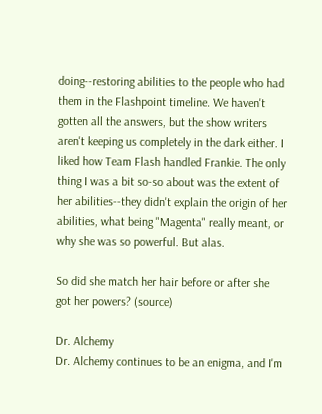doing--restoring abilities to the people who had them in the Flashpoint timeline. We haven't gotten all the answers, but the show writers aren't keeping us completely in the dark either. I liked how Team Flash handled Frankie. The only thing I was a bit so-so about was the extent of her abilities--they didn't explain the origin of her abilities, what being "Magenta" really meant, or why she was so powerful. But alas.

So did she match her hair before or after she got her powers? (source)

Dr. Alchemy
Dr. Alchemy continues to be an enigma, and I'm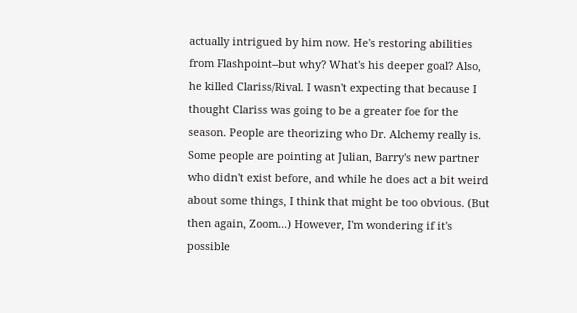actually intrigued by him now. He's restoring abilities from Flashpoint--but why? What's his deeper goal? Also, he killed Clariss/Rival. I wasn't expecting that because I thought Clariss was going to be a greater foe for the season. People are theorizing who Dr. Alchemy really is. Some people are pointing at Julian, Barry's new partner who didn't exist before, and while he does act a bit weird about some things, I think that might be too obvious. (But then again, Zoom...) However, I'm wondering if it's possible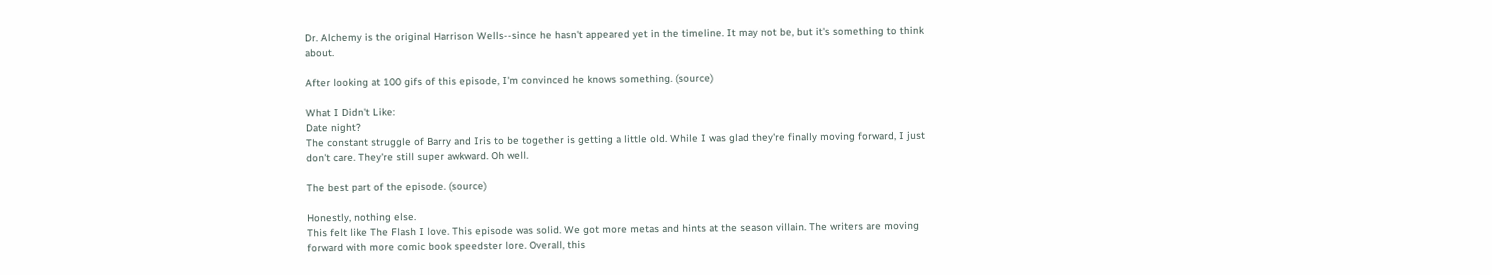Dr. Alchemy is the original Harrison Wells--since he hasn't appeared yet in the timeline. It may not be, but it's something to think about.

After looking at 100 gifs of this episode, I'm convinced he knows something. (source)

What I Didn't Like:
Date night?
The constant struggle of Barry and Iris to be together is getting a little old. While I was glad they're finally moving forward, I just don't care. They're still super awkward. Oh well.

The best part of the episode. (source)

Honestly, nothing else.
This felt like The Flash I love. This episode was solid. We got more metas and hints at the season villain. The writers are moving forward with more comic book speedster lore. Overall, this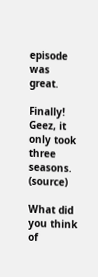episode was great.

Finally! Geez, it only took three seasons. (source)

What did you think of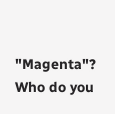"Magenta"? Who do you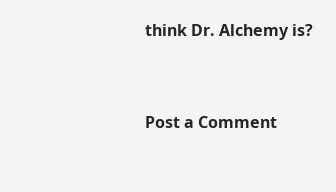think Dr. Alchemy is?


Post a Comment